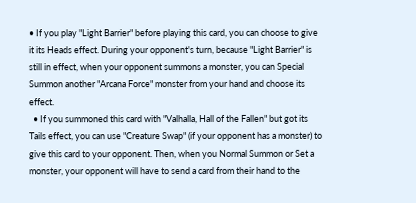• If you play "Light Barrier" before playing this card, you can choose to give it its Heads effect. During your opponent's turn, because "Light Barrier" is still in effect, when your opponent summons a monster, you can Special Summon another "Arcana Force" monster from your hand and choose its effect.
  • If you summoned this card with "Valhalla, Hall of the Fallen" but got its Tails effect, you can use "Creature Swap" (if your opponent has a monster) to give this card to your opponent. Then, when you Normal Summon or Set a monster, your opponent will have to send a card from their hand to the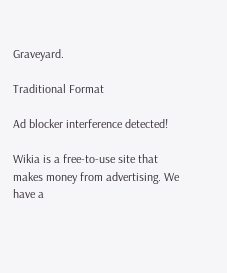Graveyard.

Traditional Format

Ad blocker interference detected!

Wikia is a free-to-use site that makes money from advertising. We have a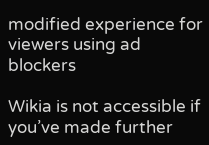modified experience for viewers using ad blockers

Wikia is not accessible if you’ve made further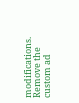modifications. Remove the custom ad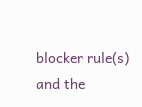blocker rule(s) and the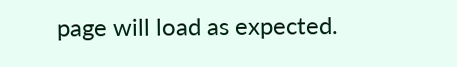page will load as expected.